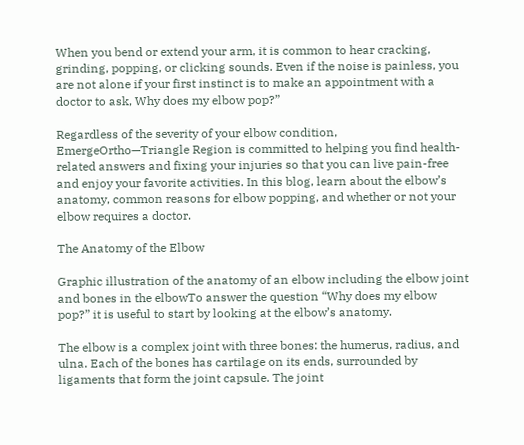When you bend or extend your arm, it is common to hear cracking, grinding, popping, or clicking sounds. Even if the noise is painless, you are not alone if your first instinct is to make an appointment with a doctor to ask, Why does my elbow pop?”

Regardless of the severity of your elbow condition, EmergeOrtho—Triangle Region is committed to helping you find health-related answers and fixing your injuries so that you can live pain-free and enjoy your favorite activities. In this blog, learn about the elbow’s anatomy, common reasons for elbow popping, and whether or not your elbow requires a doctor.

The Anatomy of the Elbow

Graphic illustration of the anatomy of an elbow including the elbow joint and bones in the elbowTo answer the question “Why does my elbow pop?” it is useful to start by looking at the elbow’s anatomy.

The elbow is a complex joint with three bones: the humerus, radius, and ulna. Each of the bones has cartilage on its ends, surrounded by ligaments that form the joint capsule. The joint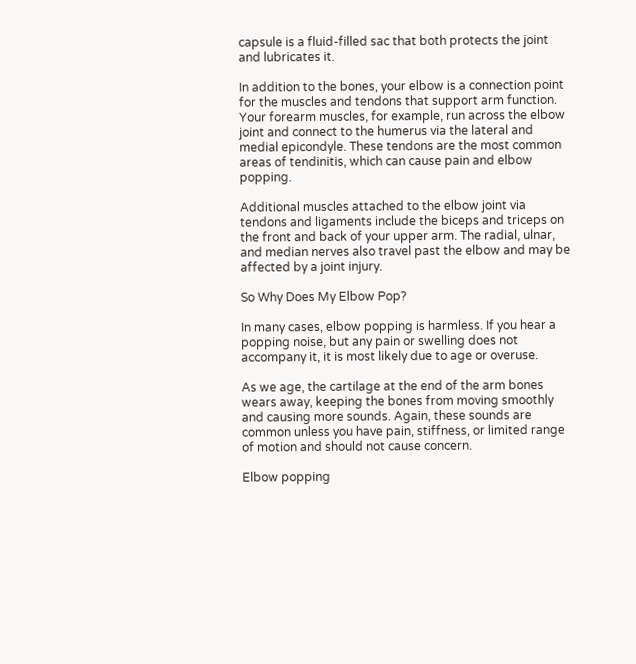capsule is a fluid-filled sac that both protects the joint and lubricates it.

In addition to the bones, your elbow is a connection point for the muscles and tendons that support arm function. Your forearm muscles, for example, run across the elbow joint and connect to the humerus via the lateral and medial epicondyle. These tendons are the most common areas of tendinitis, which can cause pain and elbow popping.

Additional muscles attached to the elbow joint via tendons and ligaments include the biceps and triceps on the front and back of your upper arm. The radial, ulnar, and median nerves also travel past the elbow and may be affected by a joint injury.

So Why Does My Elbow Pop?

In many cases, elbow popping is harmless. If you hear a popping noise, but any pain or swelling does not accompany it, it is most likely due to age or overuse.

As we age, the cartilage at the end of the arm bones wears away, keeping the bones from moving smoothly and causing more sounds. Again, these sounds are common unless you have pain, stiffness, or limited range of motion and should not cause concern.

Elbow popping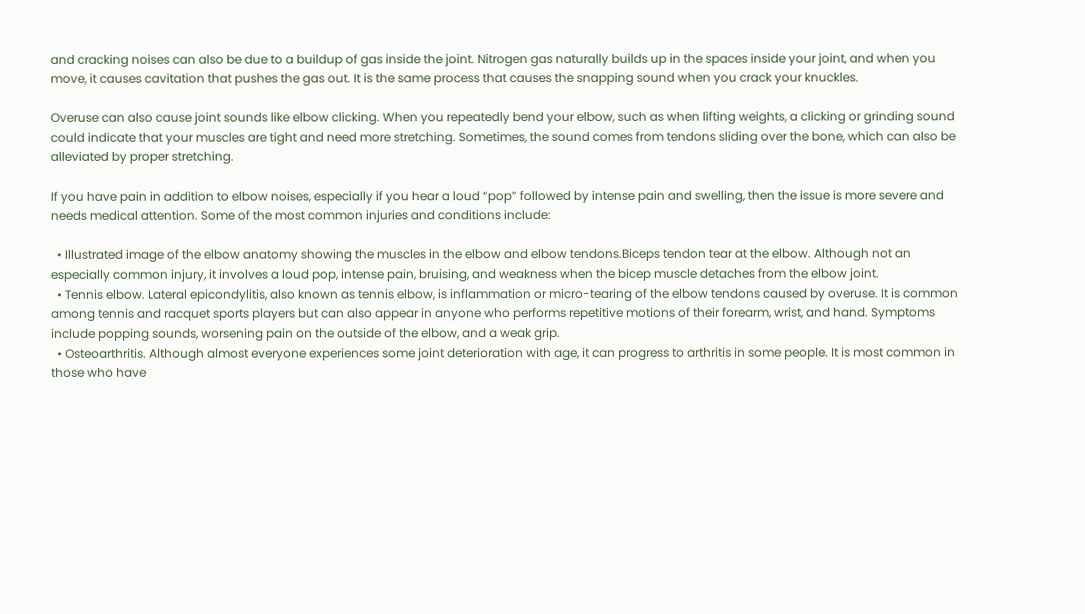and cracking noises can also be due to a buildup of gas inside the joint. Nitrogen gas naturally builds up in the spaces inside your joint, and when you move, it causes cavitation that pushes the gas out. It is the same process that causes the snapping sound when you crack your knuckles.

Overuse can also cause joint sounds like elbow clicking. When you repeatedly bend your elbow, such as when lifting weights, a clicking or grinding sound could indicate that your muscles are tight and need more stretching. Sometimes, the sound comes from tendons sliding over the bone, which can also be alleviated by proper stretching.

If you have pain in addition to elbow noises, especially if you hear a loud “pop” followed by intense pain and swelling, then the issue is more severe and needs medical attention. Some of the most common injuries and conditions include:

  • Illustrated image of the elbow anatomy showing the muscles in the elbow and elbow tendons.Biceps tendon tear at the elbow. Although not an especially common injury, it involves a loud pop, intense pain, bruising, and weakness when the bicep muscle detaches from the elbow joint.
  • Tennis elbow. Lateral epicondylitis, also known as tennis elbow, is inflammation or micro-tearing of the elbow tendons caused by overuse. It is common among tennis and racquet sports players but can also appear in anyone who performs repetitive motions of their forearm, wrist, and hand. Symptoms include popping sounds, worsening pain on the outside of the elbow, and a weak grip.
  • Osteoarthritis. Although almost everyone experiences some joint deterioration with age, it can progress to arthritis in some people. It is most common in those who have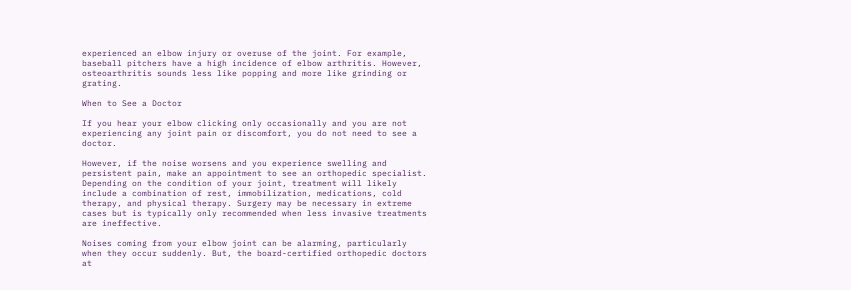experienced an elbow injury or overuse of the joint. For example, baseball pitchers have a high incidence of elbow arthritis. However, osteoarthritis sounds less like popping and more like grinding or grating.

When to See a Doctor

If you hear your elbow clicking only occasionally and you are not experiencing any joint pain or discomfort, you do not need to see a doctor.

However, if the noise worsens and you experience swelling and persistent pain, make an appointment to see an orthopedic specialist. Depending on the condition of your joint, treatment will likely include a combination of rest, immobilization, medications, cold therapy, and physical therapy. Surgery may be necessary in extreme cases but is typically only recommended when less invasive treatments are ineffective.

Noises coming from your elbow joint can be alarming, particularly when they occur suddenly. But, the board-certified orthopedic doctors at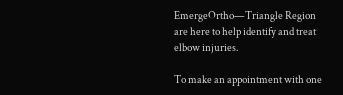EmergeOrtho—Triangle Region are here to help identify and treat elbow injuries.

To make an appointment with one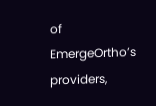of EmergeOrtho’s providers,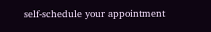self-schedule your appointment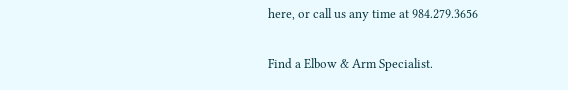here, or call us any time at 984.279.3656

Find a Elbow & Arm Specialist.